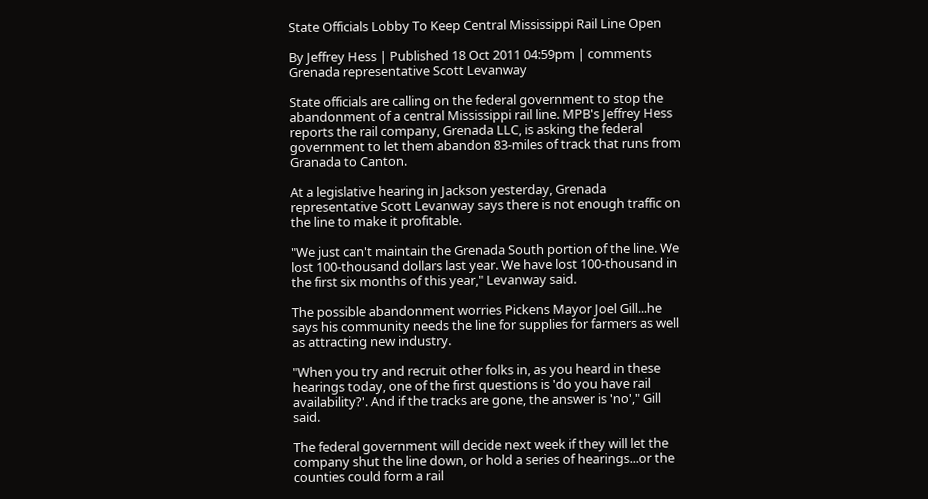State Officials Lobby To Keep Central Mississippi Rail Line Open

By Jeffrey Hess | Published 18 Oct 2011 04:59pm | comments
Grenada representative Scott Levanway

State officials are calling on the federal government to stop the abandonment of a central Mississippi rail line. MPB's Jeffrey Hess reports the rail company, Grenada LLC, is asking the federal government to let them abandon 83-miles of track that runs from Granada to Canton.

At a legislative hearing in Jackson yesterday, Grenada representative Scott Levanway says there is not enough traffic on the line to make it profitable.

"We just can't maintain the Grenada South portion of the line. We lost 100-thousand dollars last year. We have lost 100-thousand in the first six months of this year," Levanway said.

The possible abandonment worries Pickens Mayor Joel Gill...he says his community needs the line for supplies for farmers as well as attracting new industry.

"When you try and recruit other folks in, as you heard in these hearings today, one of the first questions is 'do you have rail availability?'. And if the tracks are gone, the answer is 'no'," Gill said.

The federal government will decide next week if they will let the company shut the line down, or hold a series of hearings...or the counties could form a rail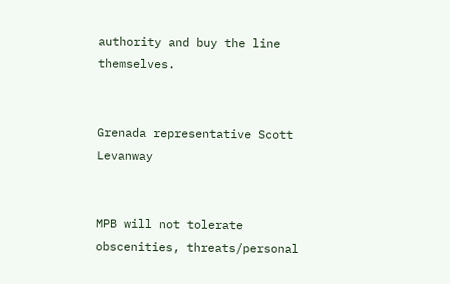authority and buy the line themselves.


Grenada representative Scott Levanway


MPB will not tolerate obscenities, threats/personal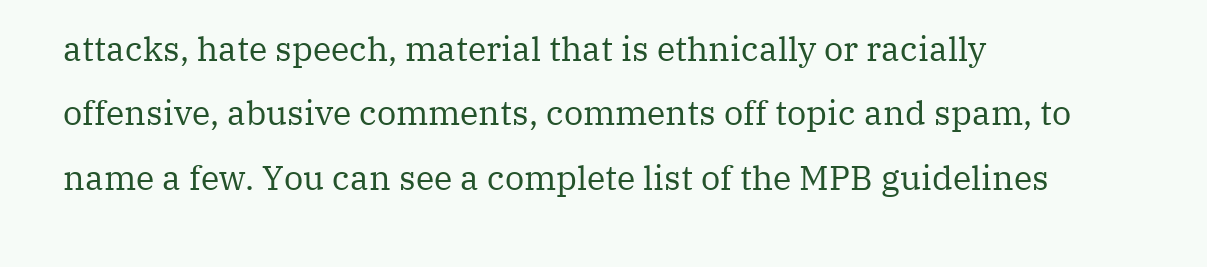attacks, hate speech, material that is ethnically or racially offensive, abusive comments, comments off topic and spam, to name a few. You can see a complete list of the MPB guidelines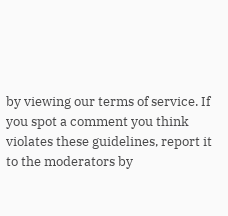by viewing our terms of service. If you spot a comment you think violates these guidelines, report it to the moderators by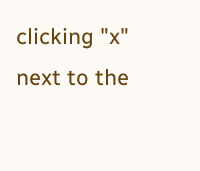clicking "x" next to the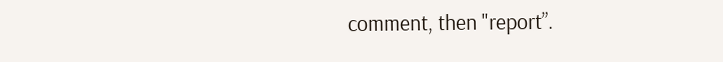comment, then "report”.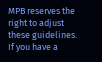MPB reserves the right to adjust these guidelines. If you have a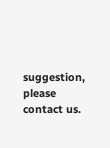suggestion, please contact us.